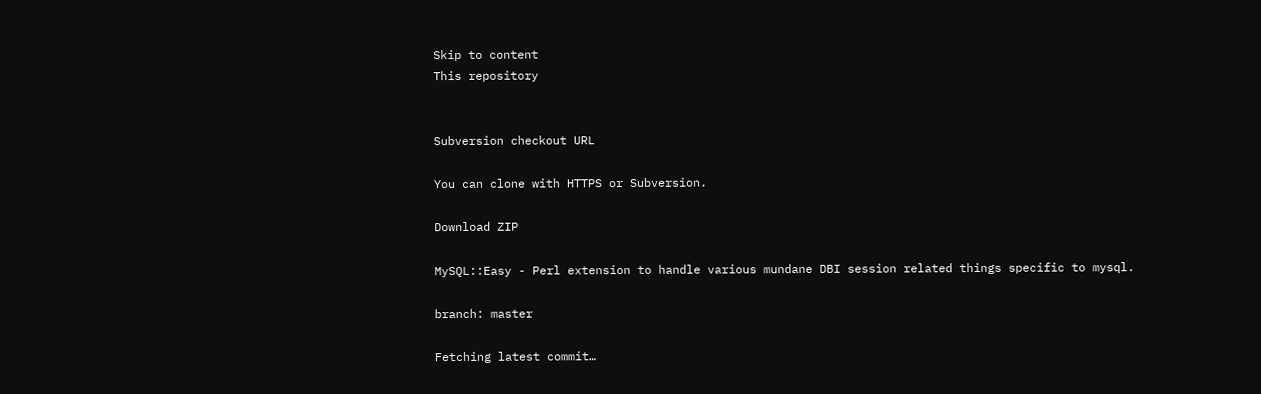Skip to content
This repository


Subversion checkout URL

You can clone with HTTPS or Subversion.

Download ZIP

MySQL::Easy - Perl extension to handle various mundane DBI session related things specific to mysql.

branch: master

Fetching latest commit…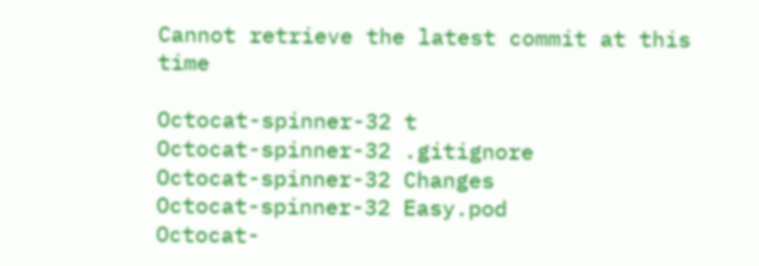Cannot retrieve the latest commit at this time

Octocat-spinner-32 t
Octocat-spinner-32 .gitignore
Octocat-spinner-32 Changes
Octocat-spinner-32 Easy.pod
Octocat-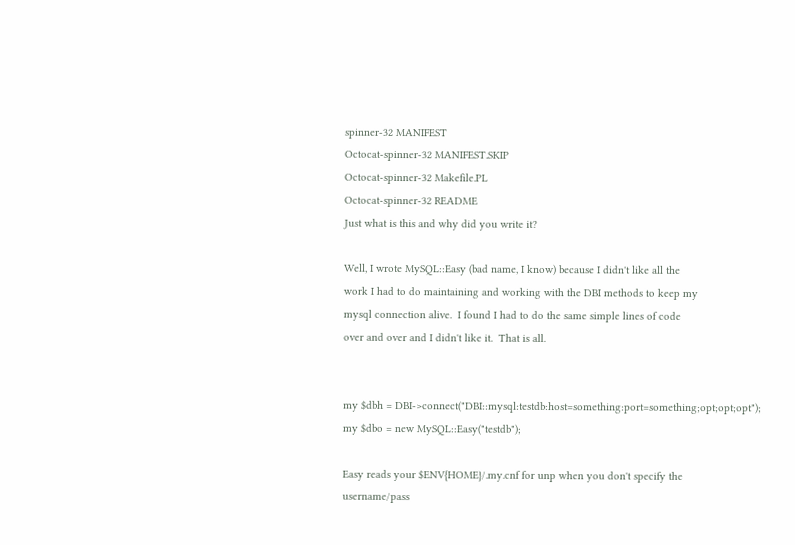spinner-32 MANIFEST
Octocat-spinner-32 MANIFEST.SKIP
Octocat-spinner-32 Makefile.PL
Octocat-spinner-32 README
Just what is this and why did you write it?

Well, I wrote MySQL::Easy (bad name, I know) because I didn't like all the
work I had to do maintaining and working with the DBI methods to keep my
mysql connection alive.  I found I had to do the same simple lines of code
over and over and I didn't like it.  That is all.


my $dbh = DBI->connect("DBI::mysql:testdb:host=something:port=something;opt;opt;opt");
my $dbo = new MySQL::Easy("testdb");

Easy reads your $ENV{HOME}/.my.cnf for unp when you don't specify the
username/pass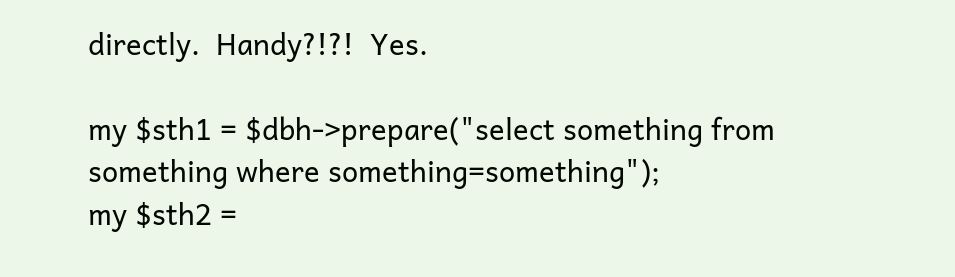directly.  Handy?!?!  Yes.

my $sth1 = $dbh->prepare("select something from something where something=something");
my $sth2 =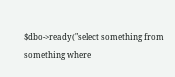$dbo->ready("select something from something where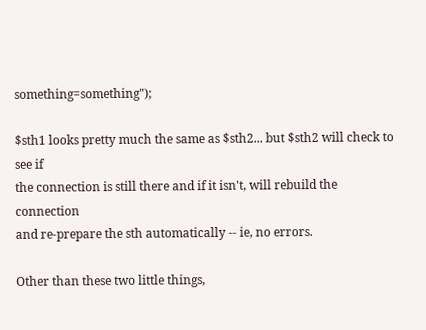something=something");

$sth1 looks pretty much the same as $sth2... but $sth2 will check to see if
the connection is still there and if it isn't, will rebuild the connection
and re-prepare the sth automatically -- ie, no errors.

Other than these two little things,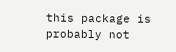this package is probably not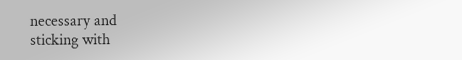necessary and
sticking with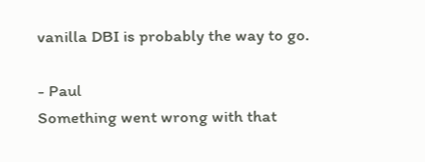vanilla DBI is probably the way to go.

- Paul
Something went wrong with that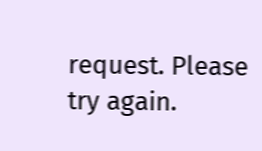request. Please try again.